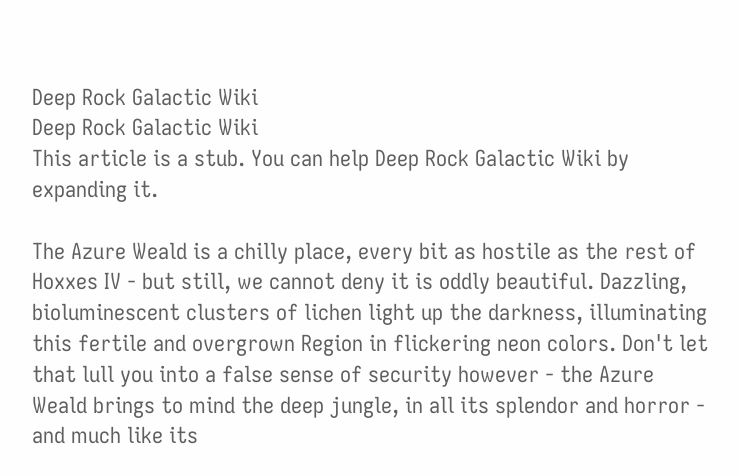Deep Rock Galactic Wiki
Deep Rock Galactic Wiki
This article is a stub. You can help Deep Rock Galactic Wiki by expanding it.

The Azure Weald is a chilly place, every bit as hostile as the rest of Hoxxes IV - but still, we cannot deny it is oddly beautiful. Dazzling, bioluminescent clusters of lichen light up the darkness, illuminating this fertile and overgrown Region in flickering neon colors. Don't let that lull you into a false sense of security however - the Azure Weald brings to mind the deep jungle, in all its splendor and horror - and much like its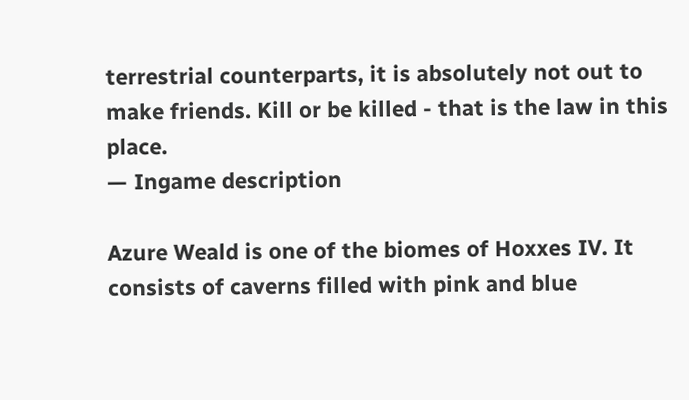terrestrial counterparts, it is absolutely not out to make friends. Kill or be killed - that is the law in this place.
— Ingame description

Azure Weald is one of the biomes of Hoxxes IV. It consists of caverns filled with pink and blue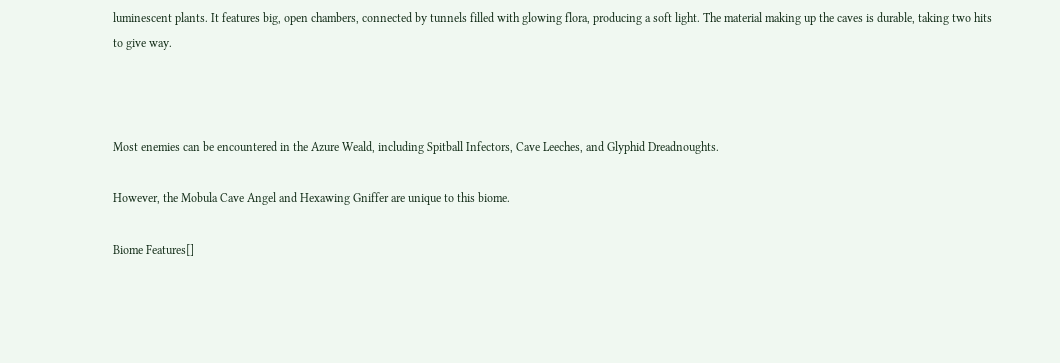luminescent plants. It features big, open chambers, connected by tunnels filled with glowing flora, producing a soft light. The material making up the caves is durable, taking two hits to give way.



Most enemies can be encountered in the Azure Weald, including Spitball Infectors, Cave Leeches, and Glyphid Dreadnoughts.

However, the Mobula Cave Angel and Hexawing Gniffer are unique to this biome.

Biome Features[]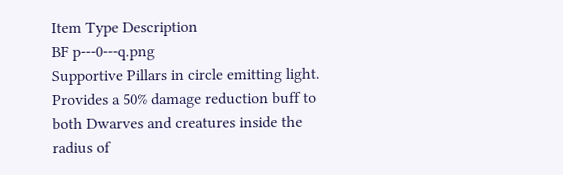Item Type Description
BF p---0---q.png
Supportive Pillars in circle emitting light.
Provides a 50% damage reduction buff to both Dwarves and creatures inside the radius of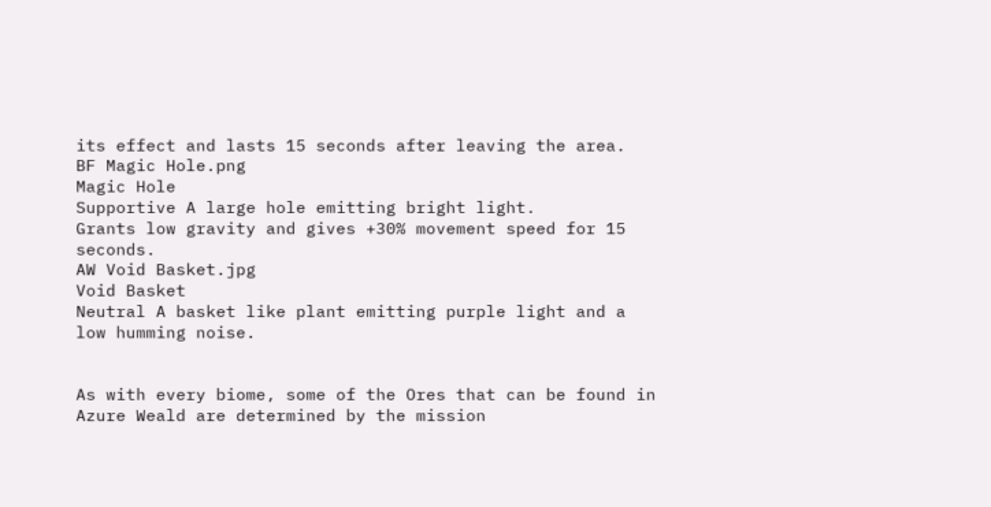its effect and lasts 15 seconds after leaving the area.
BF Magic Hole.png
Magic Hole
Supportive A large hole emitting bright light.
Grants low gravity and gives +30% movement speed for 15 seconds.
AW Void Basket.jpg
Void Basket
Neutral A basket like plant emitting purple light and a low humming noise.


As with every biome, some of the Ores that can be found in Azure Weald are determined by the mission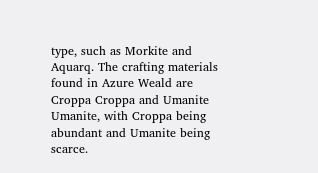type, such as Morkite and Aquarq. The crafting materials found in Azure Weald are Croppa Croppa and Umanite Umanite, with Croppa being abundant and Umanite being scarce.